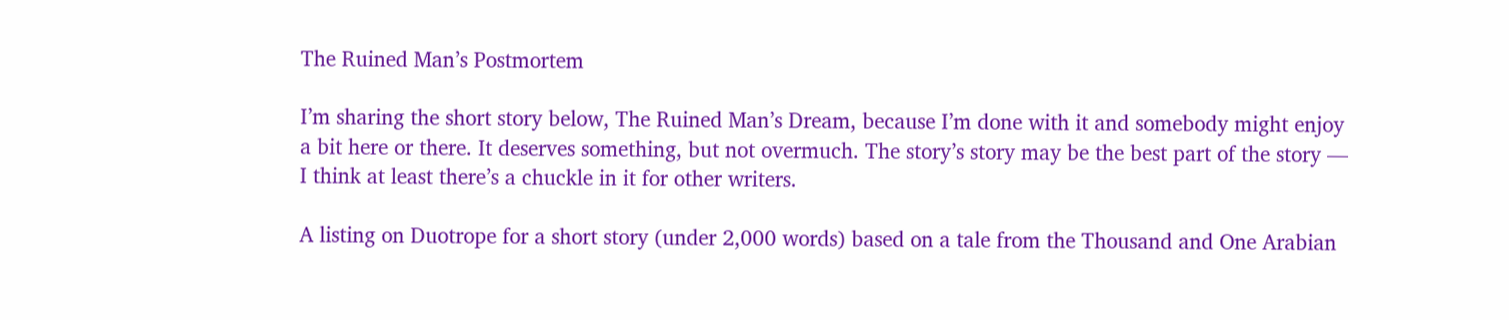The Ruined Man’s Postmortem

I’m sharing the short story below, The Ruined Man’s Dream, because I’m done with it and somebody might enjoy a bit here or there. It deserves something, but not overmuch. The story’s story may be the best part of the story — I think at least there’s a chuckle in it for other writers.

A listing on Duotrope for a short story (under 2,000 words) based on a tale from the Thousand and One Arabian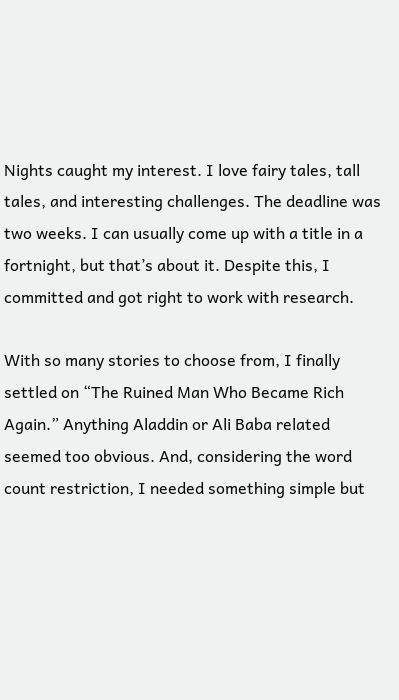Nights caught my interest. I love fairy tales, tall tales, and interesting challenges. The deadline was two weeks. I can usually come up with a title in a fortnight, but that’s about it. Despite this, I committed and got right to work with research.

With so many stories to choose from, I finally settled on “The Ruined Man Who Became Rich Again.” Anything Aladdin or Ali Baba related seemed too obvious. And, considering the word count restriction, I needed something simple but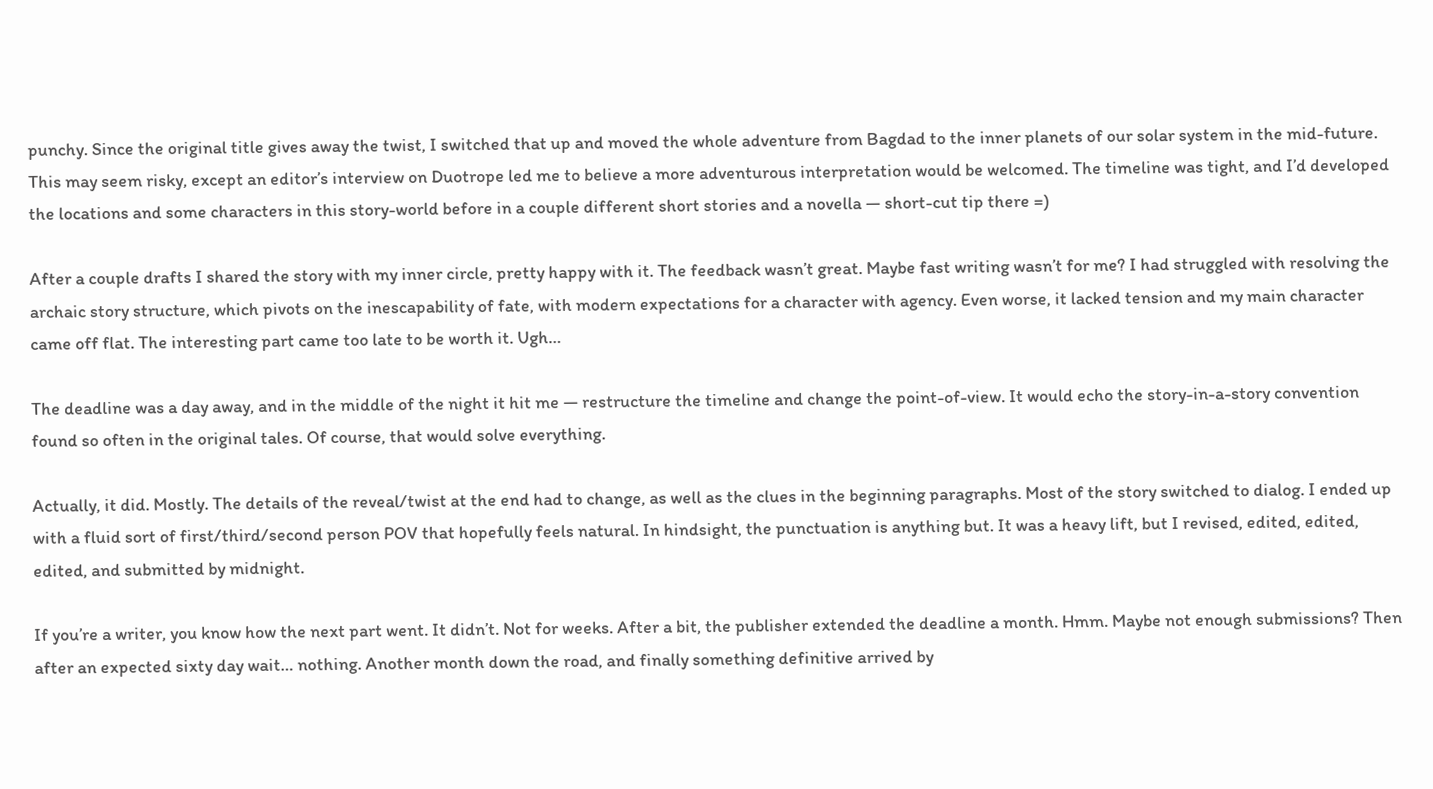punchy. Since the original title gives away the twist, I switched that up and moved the whole adventure from Bagdad to the inner planets of our solar system in the mid-future. This may seem risky, except an editor’s interview on Duotrope led me to believe a more adventurous interpretation would be welcomed. The timeline was tight, and I’d developed the locations and some characters in this story-world before in a couple different short stories and a novella — short-cut tip there =)

After a couple drafts I shared the story with my inner circle, pretty happy with it. The feedback wasn’t great. Maybe fast writing wasn’t for me? I had struggled with resolving the archaic story structure, which pivots on the inescapability of fate, with modern expectations for a character with agency. Even worse, it lacked tension and my main character came off flat. The interesting part came too late to be worth it. Ugh…

The deadline was a day away, and in the middle of the night it hit me — restructure the timeline and change the point-of-view. It would echo the story-in-a-story convention found so often in the original tales. Of course, that would solve everything.

Actually, it did. Mostly. The details of the reveal/twist at the end had to change, as well as the clues in the beginning paragraphs. Most of the story switched to dialog. I ended up with a fluid sort of first/third/second person POV that hopefully feels natural. In hindsight, the punctuation is anything but. It was a heavy lift, but I revised, edited, edited, edited, and submitted by midnight.

If you’re a writer, you know how the next part went. It didn’t. Not for weeks. After a bit, the publisher extended the deadline a month. Hmm. Maybe not enough submissions? Then after an expected sixty day wait… nothing. Another month down the road, and finally something definitive arrived by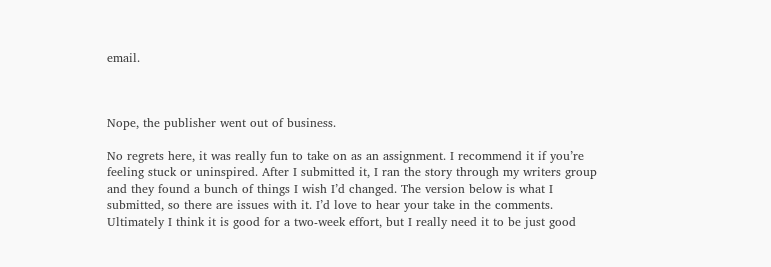email.



Nope, the publisher went out of business.

No regrets here, it was really fun to take on as an assignment. I recommend it if you’re feeling stuck or uninspired. After I submitted it, I ran the story through my writers group and they found a bunch of things I wish I’d changed. The version below is what I submitted, so there are issues with it. I’d love to hear your take in the comments. Ultimately I think it is good for a two-week effort, but I really need it to be just good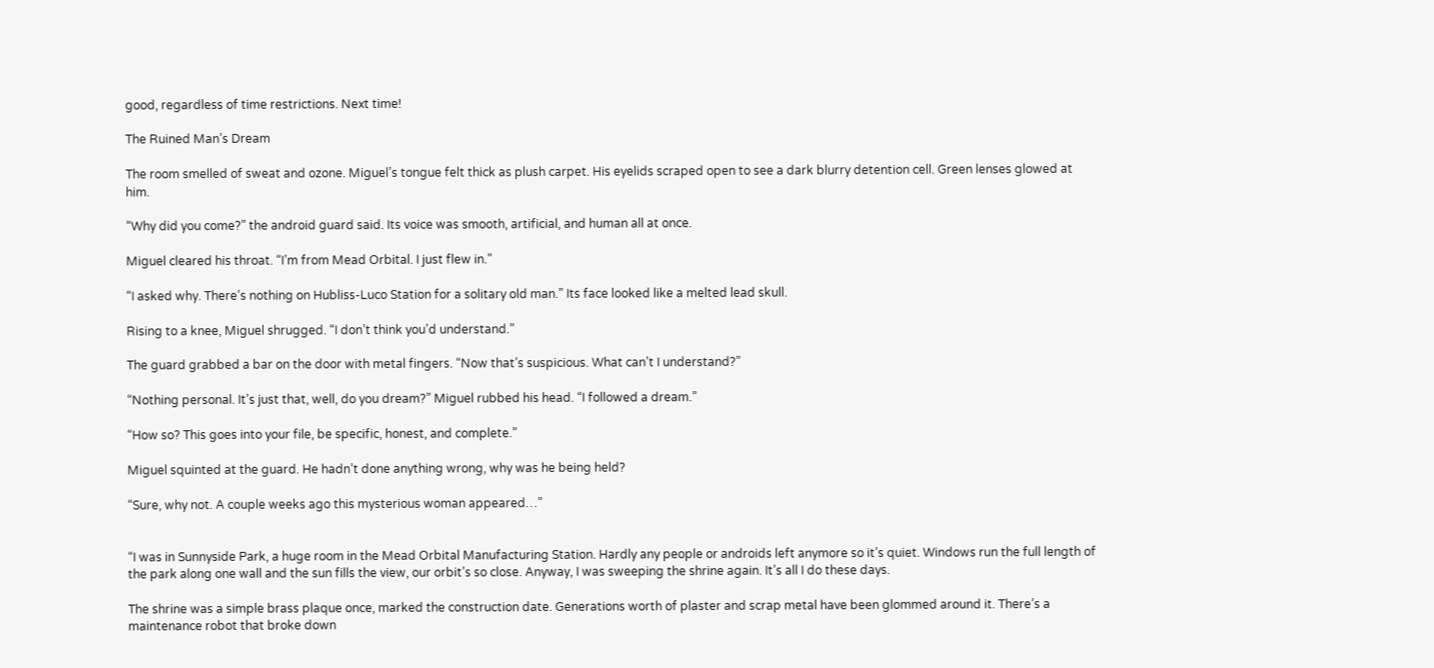good, regardless of time restrictions. Next time!

The Ruined Man’s Dream

The room smelled of sweat and ozone. Miguel’s tongue felt thick as plush carpet. His eyelids scraped open to see a dark blurry detention cell. Green lenses glowed at him.

“Why did you come?” the android guard said. Its voice was smooth, artificial, and human all at once.

Miguel cleared his throat. “I’m from Mead Orbital. I just flew in.”

“I asked why. There’s nothing on Hubliss-Luco Station for a solitary old man.” Its face looked like a melted lead skull.

Rising to a knee, Miguel shrugged. “I don’t think you’d understand.”

The guard grabbed a bar on the door with metal fingers. “Now that’s suspicious. What can’t I understand?”

“Nothing personal. It’s just that, well, do you dream?” Miguel rubbed his head. “I followed a dream.”

“How so? This goes into your file, be specific, honest, and complete.”

Miguel squinted at the guard. He hadn’t done anything wrong, why was he being held?

“Sure, why not. A couple weeks ago this mysterious woman appeared…”


“I was in Sunnyside Park, a huge room in the Mead Orbital Manufacturing Station. Hardly any people or androids left anymore so it’s quiet. Windows run the full length of the park along one wall and the sun fills the view, our orbit’s so close. Anyway, I was sweeping the shrine again. It’s all I do these days.

The shrine was a simple brass plaque once, marked the construction date. Generations worth of plaster and scrap metal have been glommed around it. There’s a maintenance robot that broke down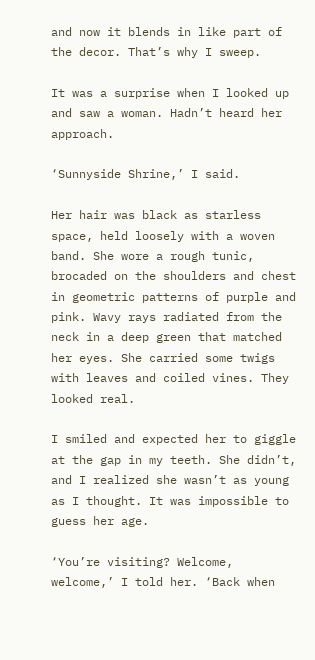and now it blends in like part of the decor. That’s why I sweep.

It was a surprise when I looked up and saw a woman. Hadn’t heard her approach.

‘Sunnyside Shrine,’ I said.

Her hair was black as starless space, held loosely with a woven band. She wore a rough tunic, brocaded on the shoulders and chest in geometric patterns of purple and pink. Wavy rays radiated from the neck in a deep green that matched her eyes. She carried some twigs with leaves and coiled vines. They looked real.

I smiled and expected her to giggle at the gap in my teeth. She didn’t, and I realized she wasn’t as young as I thought. It was impossible to guess her age.

‘You’re visiting? Welcome, welcome,’ I told her. ‘Back when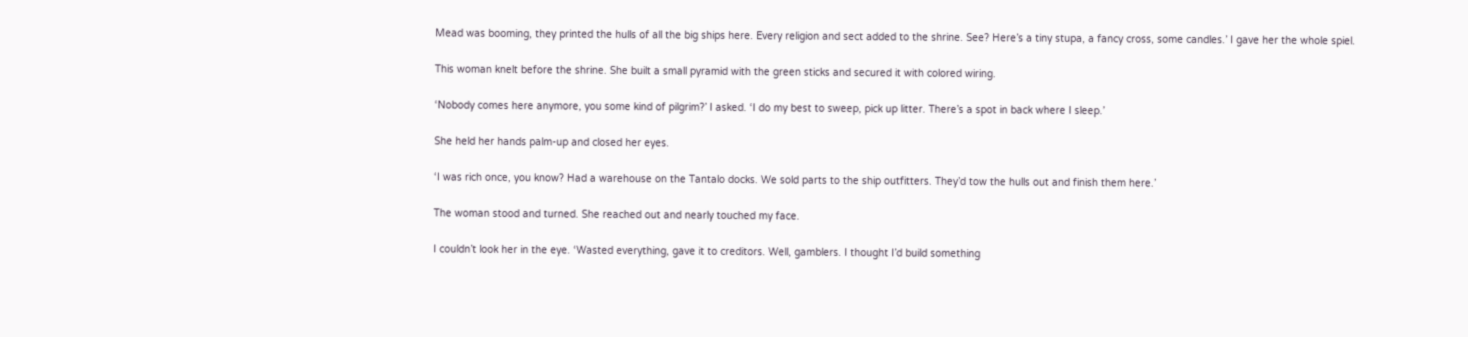Mead was booming, they printed the hulls of all the big ships here. Every religion and sect added to the shrine. See? Here’s a tiny stupa, a fancy cross, some candles.’ I gave her the whole spiel.

This woman knelt before the shrine. She built a small pyramid with the green sticks and secured it with colored wiring.

‘Nobody comes here anymore, you some kind of pilgrim?’ I asked. ‘I do my best to sweep, pick up litter. There’s a spot in back where I sleep.’

She held her hands palm-up and closed her eyes.

‘I was rich once, you know? Had a warehouse on the Tantalo docks. We sold parts to the ship outfitters. They’d tow the hulls out and finish them here.’

The woman stood and turned. She reached out and nearly touched my face.

I couldn’t look her in the eye. ‘Wasted everything, gave it to creditors. Well, gamblers. I thought I’d build something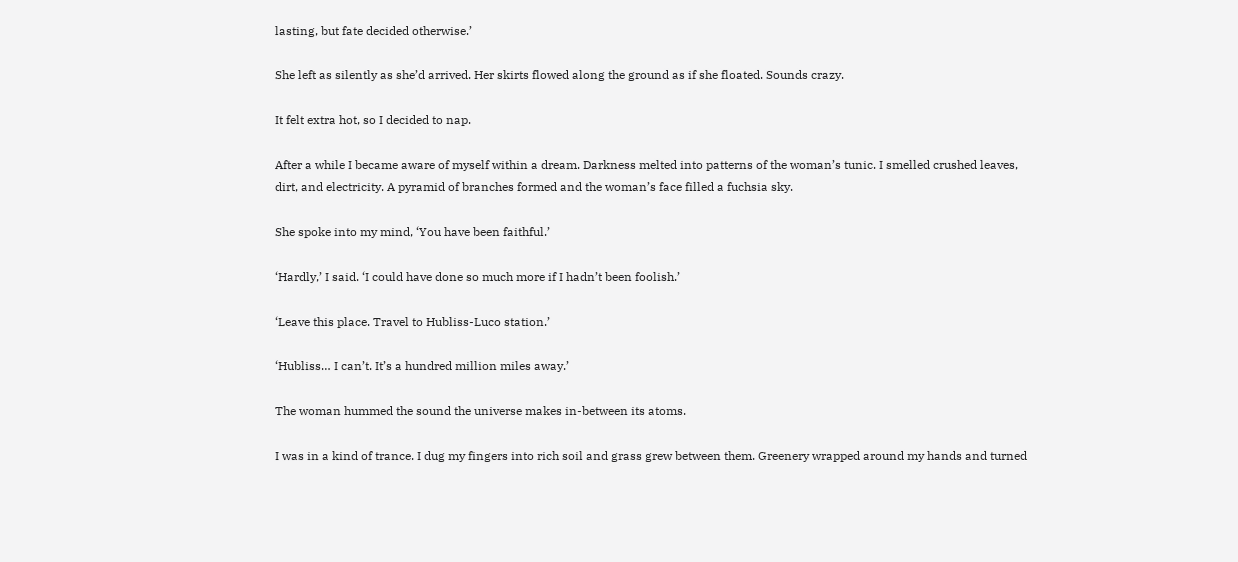lasting, but fate decided otherwise.’

She left as silently as she’d arrived. Her skirts flowed along the ground as if she floated. Sounds crazy.

It felt extra hot, so I decided to nap.

After a while I became aware of myself within a dream. Darkness melted into patterns of the woman’s tunic. I smelled crushed leaves, dirt, and electricity. A pyramid of branches formed and the woman’s face filled a fuchsia sky.

She spoke into my mind, ‘You have been faithful.’

‘Hardly,’ I said. ‘I could have done so much more if I hadn’t been foolish.’

‘Leave this place. Travel to Hubliss-Luco station.’

‘Hubliss… I can’t. It’s a hundred million miles away.’

The woman hummed the sound the universe makes in-between its atoms.

I was in a kind of trance. I dug my fingers into rich soil and grass grew between them. Greenery wrapped around my hands and turned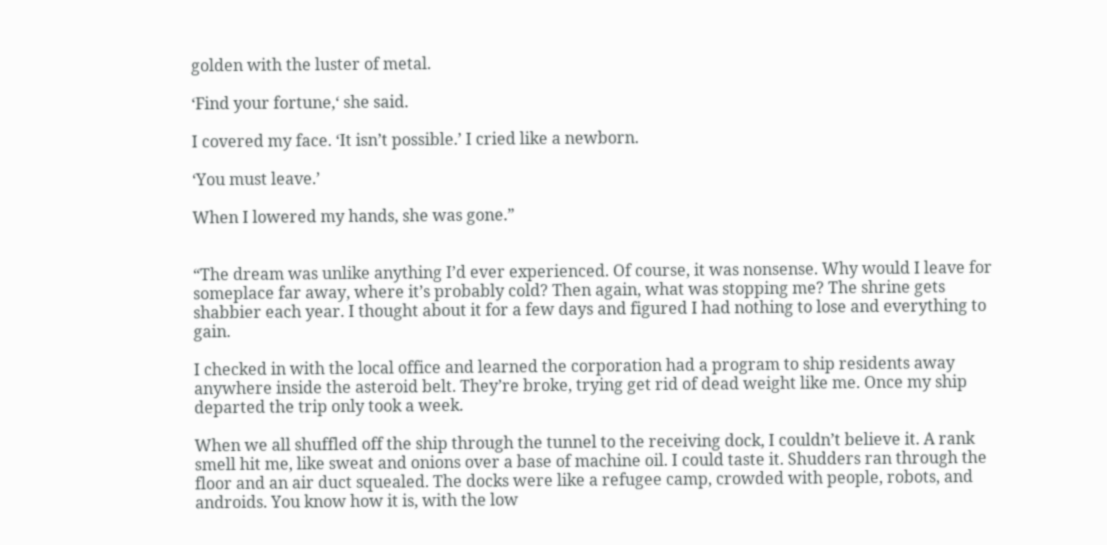golden with the luster of metal.

‘Find your fortune,‘ she said.

I covered my face. ‘It isn’t possible.’ I cried like a newborn.

‘You must leave.’

When I lowered my hands, she was gone.”


“The dream was unlike anything I’d ever experienced. Of course, it was nonsense. Why would I leave for someplace far away, where it’s probably cold? Then again, what was stopping me? The shrine gets shabbier each year. I thought about it for a few days and figured I had nothing to lose and everything to gain.

I checked in with the local office and learned the corporation had a program to ship residents away anywhere inside the asteroid belt. They’re broke, trying get rid of dead weight like me. Once my ship departed the trip only took a week.

When we all shuffled off the ship through the tunnel to the receiving dock, I couldn’t believe it. A rank smell hit me, like sweat and onions over a base of machine oil. I could taste it. Shudders ran through the floor and an air duct squealed. The docks were like a refugee camp, crowded with people, robots, and androids. You know how it is, with the low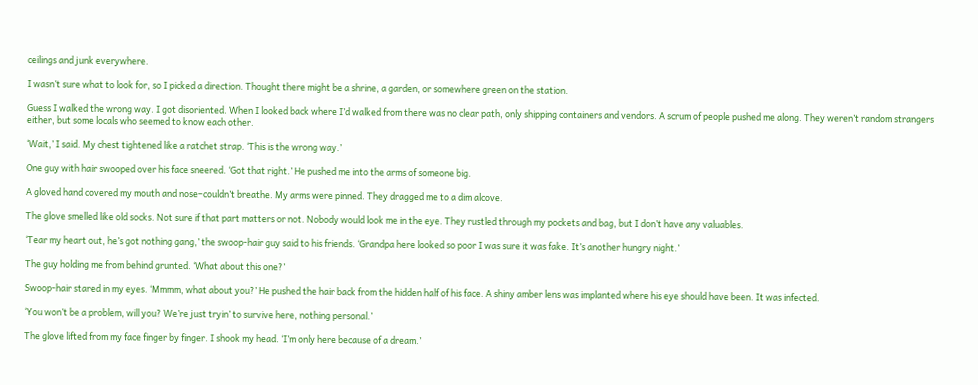ceilings and junk everywhere.

I wasn’t sure what to look for, so I picked a direction. Thought there might be a shrine, a garden, or somewhere green on the station.

Guess I walked the wrong way. I got disoriented. When I looked back where I’d walked from there was no clear path, only shipping containers and vendors. A scrum of people pushed me along. They weren’t random strangers either, but some locals who seemed to know each other.

‘Wait,’ I said. My chest tightened like a ratchet strap. ‘This is the wrong way.’

One guy with hair swooped over his face sneered. ‘Got that right.’ He pushed me into the arms of someone big.

A gloved hand covered my mouth and nose–couldn’t breathe. My arms were pinned. They dragged me to a dim alcove.

The glove smelled like old socks. Not sure if that part matters or not. Nobody would look me in the eye. They rustled through my pockets and bag, but I don’t have any valuables.

‘Tear my heart out, he’s got nothing gang,’ the swoop-hair guy said to his friends. ‘Grandpa here looked so poor I was sure it was fake. It’s another hungry night.’

The guy holding me from behind grunted. ‘What about this one?’

Swoop-hair stared in my eyes. ‘Mmmm, what about you?’ He pushed the hair back from the hidden half of his face. A shiny amber lens was implanted where his eye should have been. It was infected.

‘You won’t be a problem, will you? We’re just tryin’ to survive here, nothing personal.’

The glove lifted from my face finger by finger. I shook my head. ‘I’m only here because of a dream.’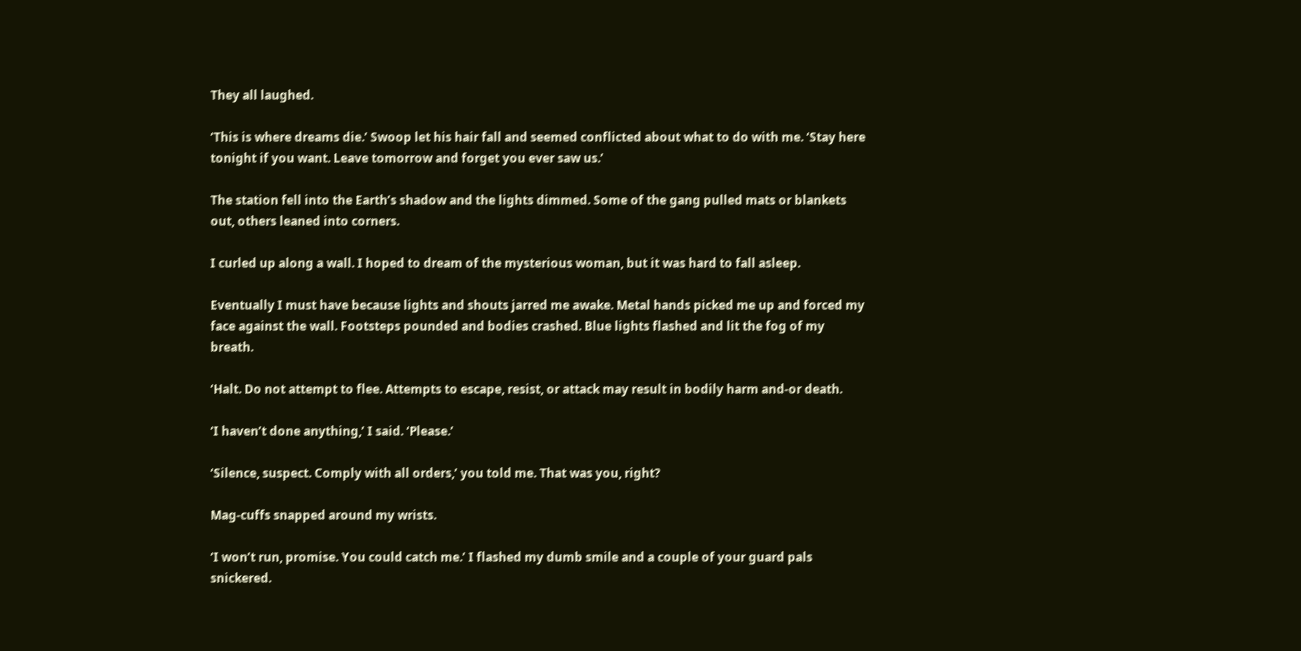They all laughed.

‘This is where dreams die.’ Swoop let his hair fall and seemed conflicted about what to do with me. ‘Stay here tonight if you want. Leave tomorrow and forget you ever saw us.’

The station fell into the Earth’s shadow and the lights dimmed. Some of the gang pulled mats or blankets out, others leaned into corners.

I curled up along a wall. I hoped to dream of the mysterious woman, but it was hard to fall asleep.

Eventually I must have because lights and shouts jarred me awake. Metal hands picked me up and forced my face against the wall. Footsteps pounded and bodies crashed. Blue lights flashed and lit the fog of my breath.

‘Halt. Do not attempt to flee. Attempts to escape, resist, or attack may result in bodily harm and-or death.

‘I haven’t done anything,’ I said. ‘Please.’

‘Silence, suspect. Comply with all orders,’ you told me. That was you, right?

Mag-cuffs snapped around my wrists.

‘I won’t run, promise. You could catch me.’ I flashed my dumb smile and a couple of your guard pals snickered.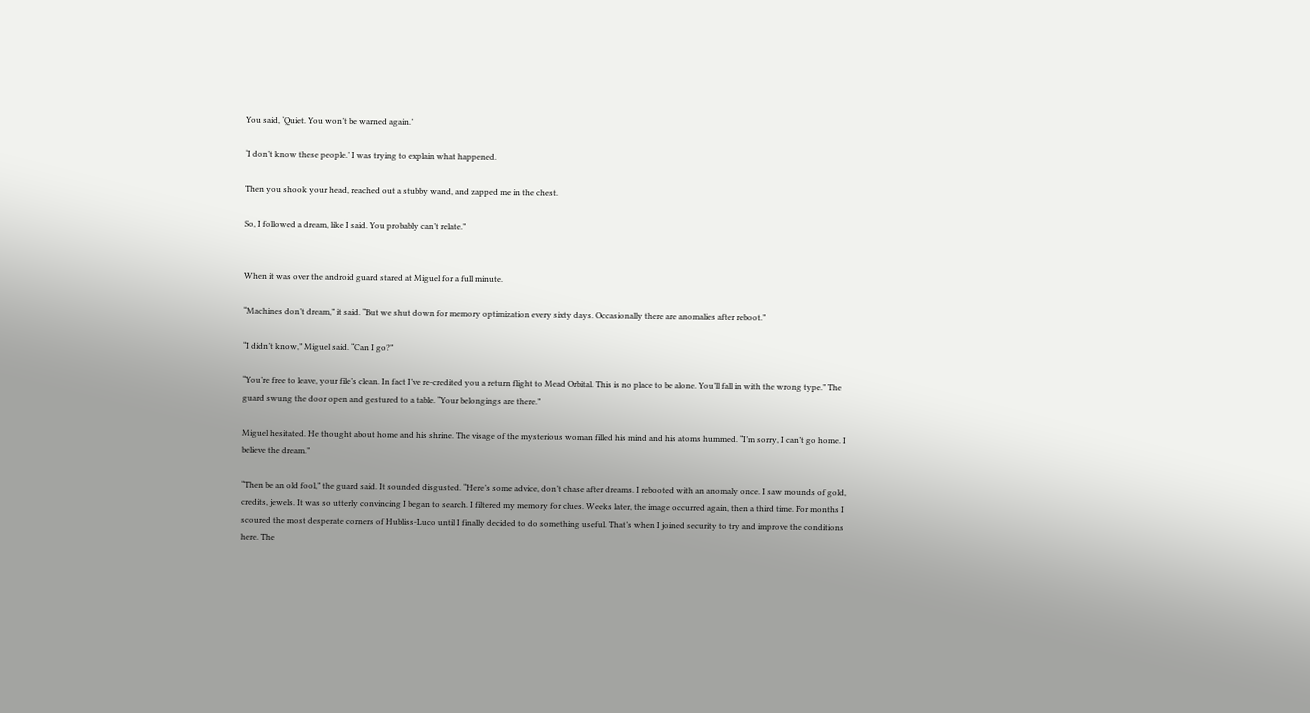You said, ‘Quiet. You won’t be warned again.’

‘I don’t know these people.’ I was trying to explain what happened.

Then you shook your head, reached out a stubby wand, and zapped me in the chest.

So, I followed a dream, like I said. You probably can’t relate.”


When it was over the android guard stared at Miguel for a full minute.

“Machines don’t dream,” it said. “But we shut down for memory optimization every sixty days. Occasionally there are anomalies after reboot.”

“I didn’t know,” Miguel said. “Can I go?”

“You’re free to leave, your file’s clean. In fact I’ve re-credited you a return flight to Mead Orbital. This is no place to be alone. You’ll fall in with the wrong type.” The guard swung the door open and gestured to a table. “Your belongings are there.”

Miguel hesitated. He thought about home and his shrine. The visage of the mysterious woman filled his mind and his atoms hummed. “I’m sorry, I can’t go home. I believe the dream.”

“Then be an old fool,” the guard said. It sounded disgusted. “Here’s some advice, don’t chase after dreams. I rebooted with an anomaly once. I saw mounds of gold, credits, jewels. It was so utterly convincing I began to search. I filtered my memory for clues. Weeks later, the image occurred again, then a third time. For months I scoured the most desperate corners of Hubliss-Luco until I finally decided to do something useful. That’s when I joined security to try and improve the conditions here. The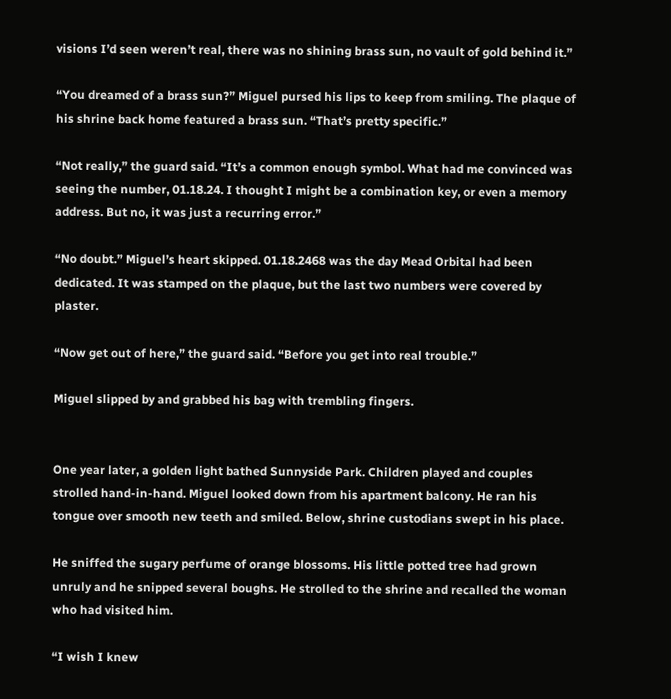visions I’d seen weren’t real, there was no shining brass sun, no vault of gold behind it.”

“You dreamed of a brass sun?” Miguel pursed his lips to keep from smiling. The plaque of his shrine back home featured a brass sun. “That’s pretty specific.”

“Not really,” the guard said. “It’s a common enough symbol. What had me convinced was seeing the number, 01.18.24. I thought I might be a combination key, or even a memory address. But no, it was just a recurring error.”

“No doubt.” Miguel’s heart skipped. 01.18.2468 was the day Mead Orbital had been dedicated. It was stamped on the plaque, but the last two numbers were covered by plaster.

“Now get out of here,” the guard said. “Before you get into real trouble.”

Miguel slipped by and grabbed his bag with trembling fingers.


One year later, a golden light bathed Sunnyside Park. Children played and couples strolled hand-in-hand. Miguel looked down from his apartment balcony. He ran his tongue over smooth new teeth and smiled. Below, shrine custodians swept in his place.

He sniffed the sugary perfume of orange blossoms. His little potted tree had grown unruly and he snipped several boughs. He strolled to the shrine and recalled the woman who had visited him.

“I wish I knew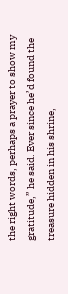the right words, perhaps a prayer to show my gratitude,” he said. Ever since he’d found the treasure hidden in his shrine,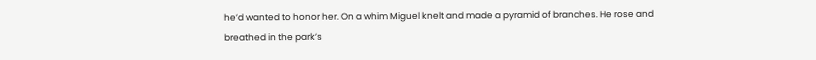he’d wanted to honor her. On a whim Miguel knelt and made a pyramid of branches. He rose and breathed in the park’s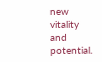new vitality and potential.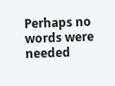Perhaps no words were needed